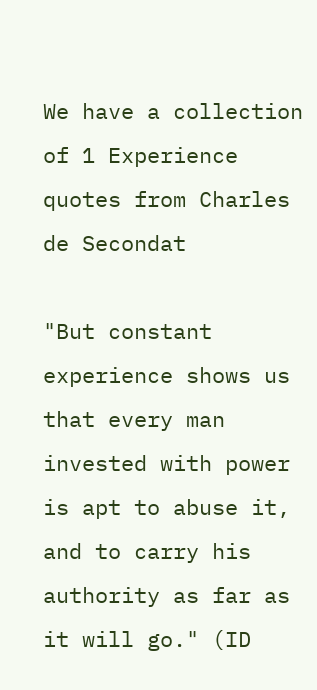We have a collection of 1 Experience quotes from Charles de Secondat

"But constant experience shows us that every man invested with power is apt to abuse it, and to carry his authority as far as it will go." (ID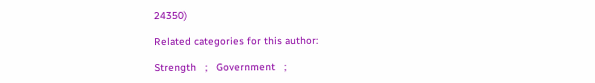24350)

Related categories for this author:

Strength   ;   Government   ;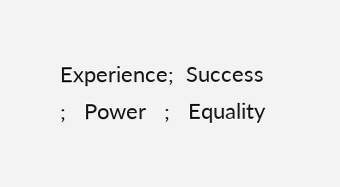Experience;  Success   ;   Power   ;   Equality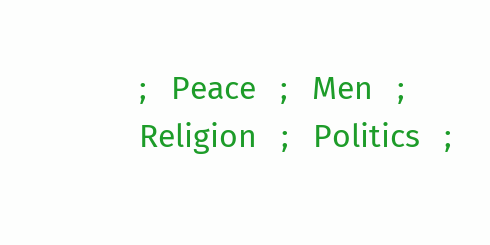;   Peace   ;   Men   ;   Religion   ;   Politics   ;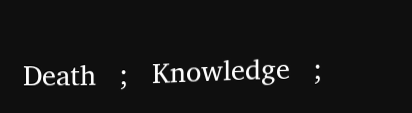Death   ;   Knowledge   ;